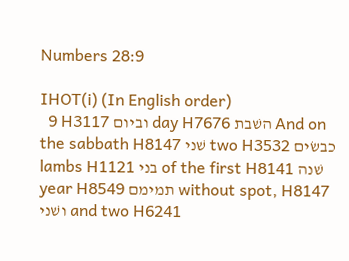Numbers 28:9

IHOT(i) (In English order)
  9 H3117 וביום day H7676 השׁבת And on the sabbath H8147 שׁני two H3532 כבשׂים lambs H1121 בני of the first H8141 שׁנה year H8549 תמימם without spot, H8147 ושׁני and two H6241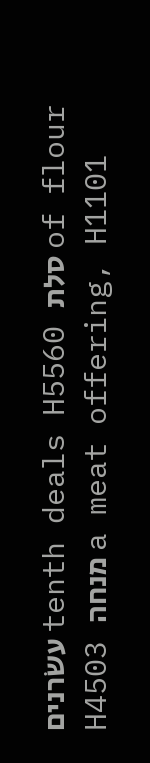עשׂרנים tenth deals H5560 סלת of flour H4503 מנחה a meat offering, H1101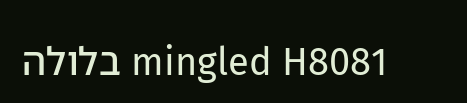בלולה mingled H8081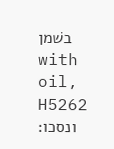בשׁמן with oil, H5262 ונסכו׃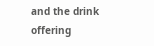and the drink offering